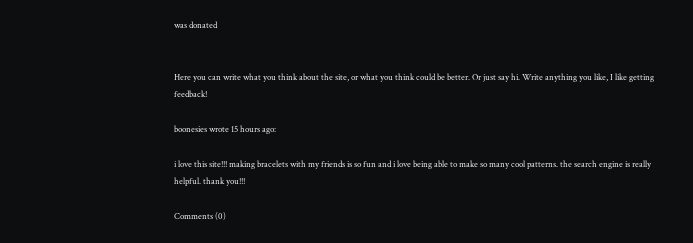was donated


Here you can write what you think about the site, or what you think could be better. Or just say hi. Write anything you like, I like getting feedback!

boonesies wrote 15 hours ago:

i love this site!!! making bracelets with my friends is so fun and i love being able to make so many cool patterns. the search engine is really helpful. thank you!!!

Comments (0)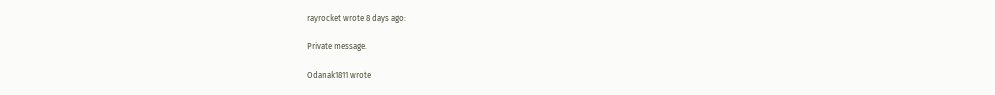rayrocket wrote 8 days ago:

Private message.

Odanak1811 wrote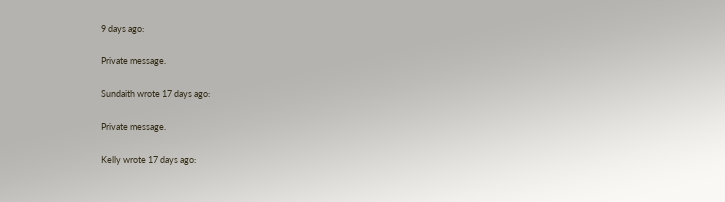9 days ago:

Private message.

Sundaith wrote 17 days ago:

Private message.

Kelly wrote 17 days ago: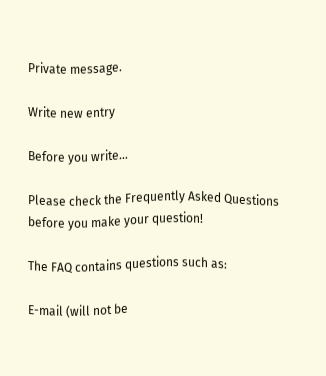Private message.

Write new entry

Before you write...

Please check the Frequently Asked Questions before you make your question!

The FAQ contains questions such as:

E-mail (will not be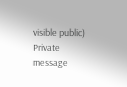visible public)
Private message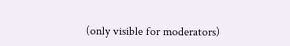(only visible for moderators)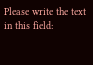Please write the text in this field: